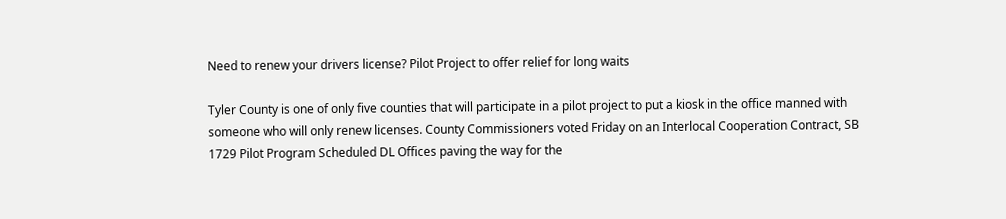Need to renew your drivers license? Pilot Project to offer relief for long waits

Tyler County is one of only five counties that will participate in a pilot project to put a kiosk in the office manned with someone who will only renew licenses. County Commissioners voted Friday on an Interlocal Cooperation Contract, SB 1729 Pilot Program Scheduled DL Offices paving the way for the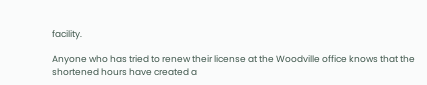facility.

Anyone who has tried to renew their license at the Woodville office knows that the shortened hours have created a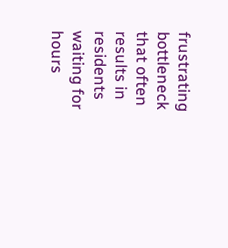frustrating bottleneck that often results in residents waiting for hours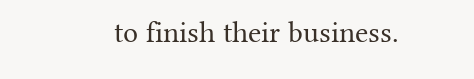to finish their business.